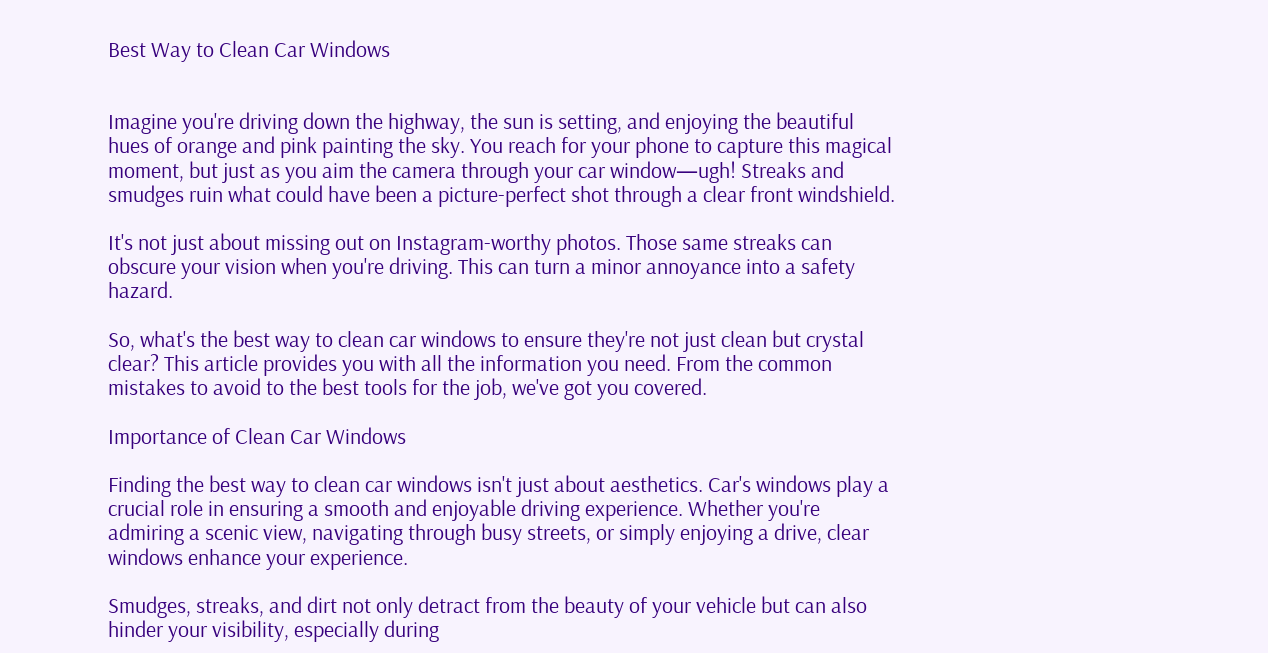Best Way to Clean Car Windows


Imagine you're driving down the highway, the sun is setting, and enjoying the beautiful hues of orange and pink painting the sky. You reach for your phone to capture this magical moment, but just as you aim the camera through your car window—ugh! Streaks and smudges ruin what could have been a picture-perfect shot through a clear front windshield.

It's not just about missing out on Instagram-worthy photos. Those same streaks can obscure your vision when you're driving. This can turn a minor annoyance into a safety hazard.

So, what's the best way to clean car windows to ensure they're not just clean but crystal clear? This article provides you with all the information you need. From the common mistakes to avoid to the best tools for the job, we've got you covered.

Importance of Clean Car Windows

Finding the best way to clean car windows isn't just about aesthetics. Car's windows play a crucial role in ensuring a smooth and enjoyable driving experience. Whether you're admiring a scenic view, navigating through busy streets, or simply enjoying a drive, clear windows enhance your experience.

Smudges, streaks, and dirt not only detract from the beauty of your vehicle but can also hinder your visibility, especially during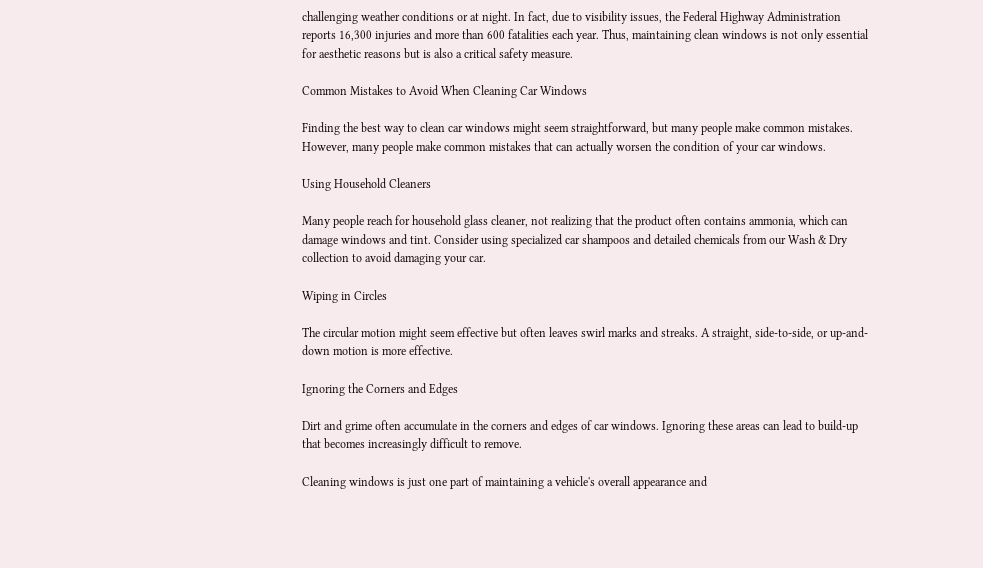challenging weather conditions or at night. In fact, due to visibility issues, the Federal Highway Administration reports 16,300 injuries and more than 600 fatalities each year. Thus, maintaining clean windows is not only essential for aesthetic reasons but is also a critical safety measure.

Common Mistakes to Avoid When Cleaning Car Windows

Finding the best way to clean car windows might seem straightforward, but many people make common mistakes. However, many people make common mistakes that can actually worsen the condition of your car windows.

Using Household Cleaners

Many people reach for household glass cleaner, not realizing that the product often contains ammonia, which can damage windows and tint. Consider using specialized car shampoos and detailed chemicals from our Wash & Dry collection to avoid damaging your car.

Wiping in Circles

The circular motion might seem effective but often leaves swirl marks and streaks. A straight, side-to-side, or up-and-down motion is more effective.

Ignoring the Corners and Edges

Dirt and grime often accumulate in the corners and edges of car windows. Ignoring these areas can lead to build-up that becomes increasingly difficult to remove.

Cleaning windows is just one part of maintaining a vehicle's overall appearance and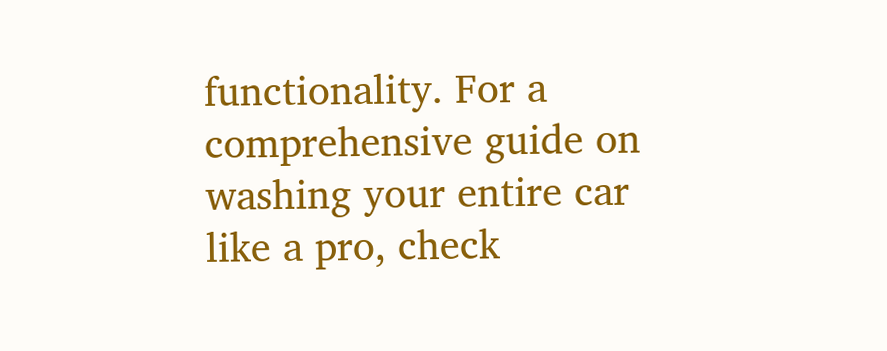functionality. For a comprehensive guide on washing your entire car like a pro, check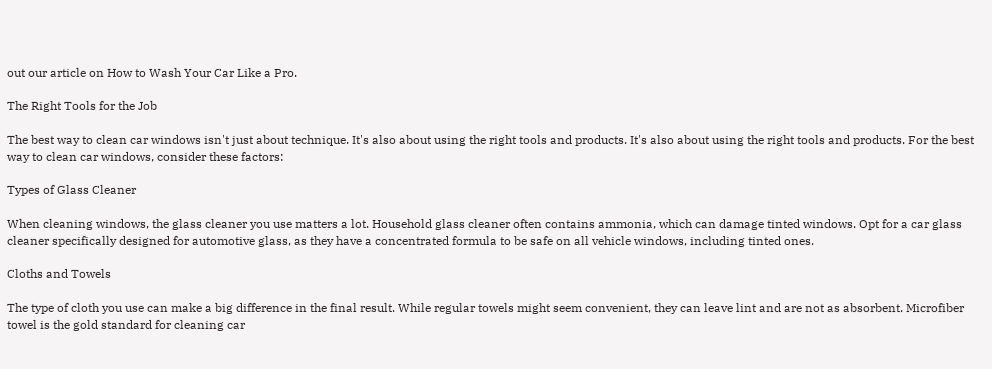out our article on How to Wash Your Car Like a Pro.

The Right Tools for the Job

The best way to clean car windows isn't just about technique. It's also about using the right tools and products. It's also about using the right tools and products. For the best way to clean car windows, consider these factors:

Types of Glass Cleaner

When cleaning windows, the glass cleaner you use matters a lot. Household glass cleaner often contains ammonia, which can damage tinted windows. Opt for a car glass cleaner specifically designed for automotive glass, as they have a concentrated formula to be safe on all vehicle windows, including tinted ones.

Cloths and Towels

The type of cloth you use can make a big difference in the final result. While regular towels might seem convenient, they can leave lint and are not as absorbent. Microfiber towel is the gold standard for cleaning car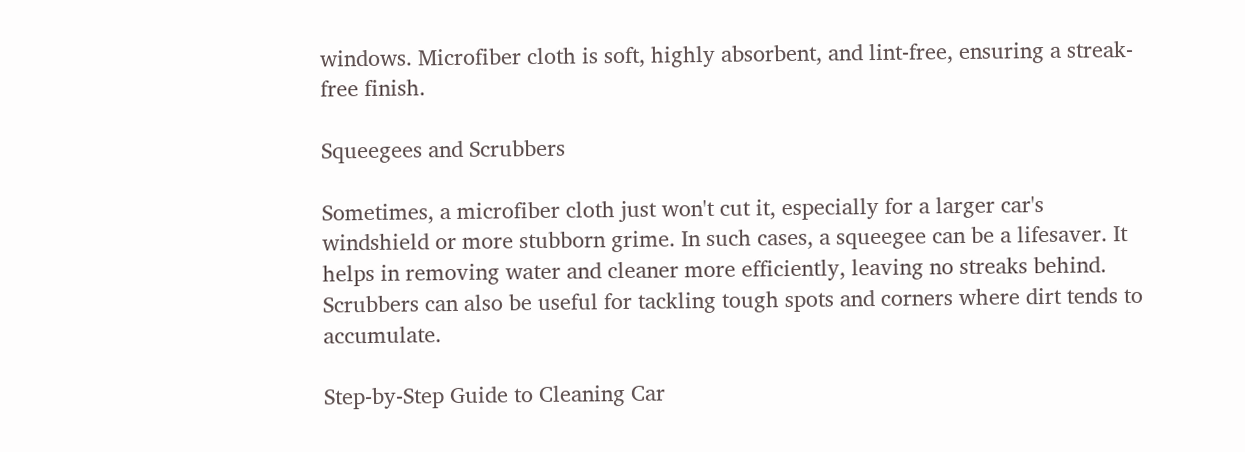windows. Microfiber cloth is soft, highly absorbent, and lint-free, ensuring a streak-free finish.

Squeegees and Scrubbers

Sometimes, a microfiber cloth just won't cut it, especially for a larger car's windshield or more stubborn grime. In such cases, a squeegee can be a lifesaver. It helps in removing water and cleaner more efficiently, leaving no streaks behind. Scrubbers can also be useful for tackling tough spots and corners where dirt tends to accumulate.

Step-by-Step Guide to Cleaning Car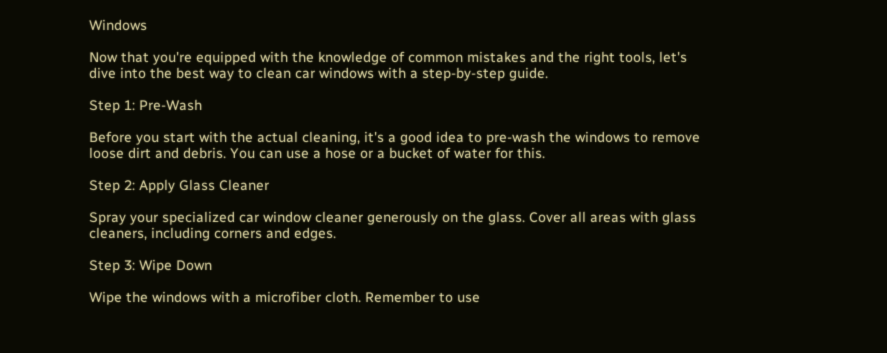Windows

Now that you're equipped with the knowledge of common mistakes and the right tools, let's dive into the best way to clean car windows with a step-by-step guide.

Step 1: Pre-Wash

Before you start with the actual cleaning, it's a good idea to pre-wash the windows to remove loose dirt and debris. You can use a hose or a bucket of water for this.

Step 2: Apply Glass Cleaner

Spray your specialized car window cleaner generously on the glass. Cover all areas with glass cleaners, including corners and edges.

Step 3: Wipe Down

Wipe the windows with a microfiber cloth. Remember to use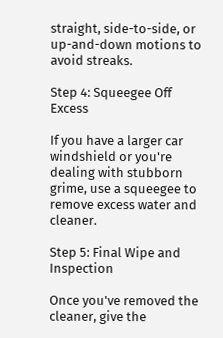straight, side-to-side, or up-and-down motions to avoid streaks.

Step 4: Squeegee Off Excess

If you have a larger car windshield or you're dealing with stubborn grime, use a squeegee to remove excess water and cleaner.

Step 5: Final Wipe and Inspection

Once you've removed the cleaner, give the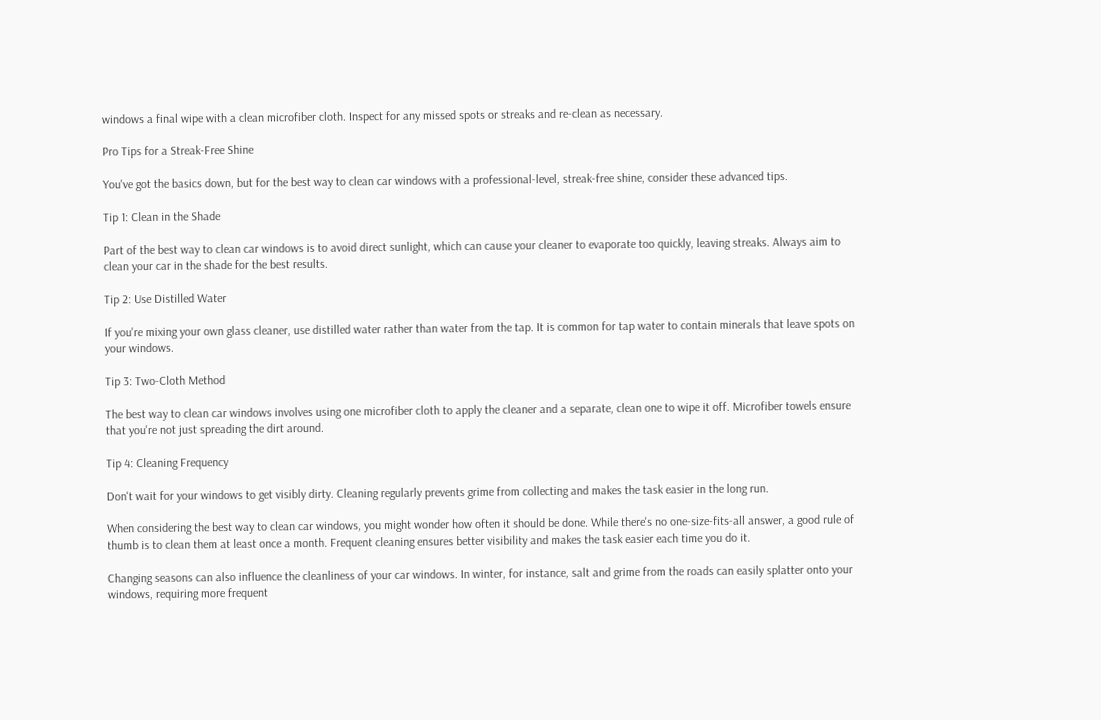windows a final wipe with a clean microfiber cloth. Inspect for any missed spots or streaks and re-clean as necessary.

Pro Tips for a Streak-Free Shine

You've got the basics down, but for the best way to clean car windows with a professional-level, streak-free shine, consider these advanced tips.

Tip 1: Clean in the Shade

Part of the best way to clean car windows is to avoid direct sunlight, which can cause your cleaner to evaporate too quickly, leaving streaks. Always aim to clean your car in the shade for the best results.

Tip 2: Use Distilled Water

If you're mixing your own glass cleaner, use distilled water rather than water from the tap. It is common for tap water to contain minerals that leave spots on your windows.

Tip 3: Two-Cloth Method

The best way to clean car windows involves using one microfiber cloth to apply the cleaner and a separate, clean one to wipe it off. Microfiber towels ensure that you're not just spreading the dirt around.

Tip 4: Cleaning Frequency

Don't wait for your windows to get visibly dirty. Cleaning regularly prevents grime from collecting and makes the task easier in the long run.

When considering the best way to clean car windows, you might wonder how often it should be done. While there's no one-size-fits-all answer, a good rule of thumb is to clean them at least once a month. Frequent cleaning ensures better visibility and makes the task easier each time you do it.

Changing seasons can also influence the cleanliness of your car windows. In winter, for instance, salt and grime from the roads can easily splatter onto your windows, requiring more frequent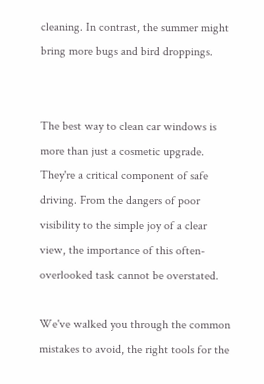cleaning. In contrast, the summer might bring more bugs and bird droppings.


The best way to clean car windows is more than just a cosmetic upgrade. They're a critical component of safe driving. From the dangers of poor visibility to the simple joy of a clear view, the importance of this often-overlooked task cannot be overstated.

We've walked you through the common mistakes to avoid, the right tools for the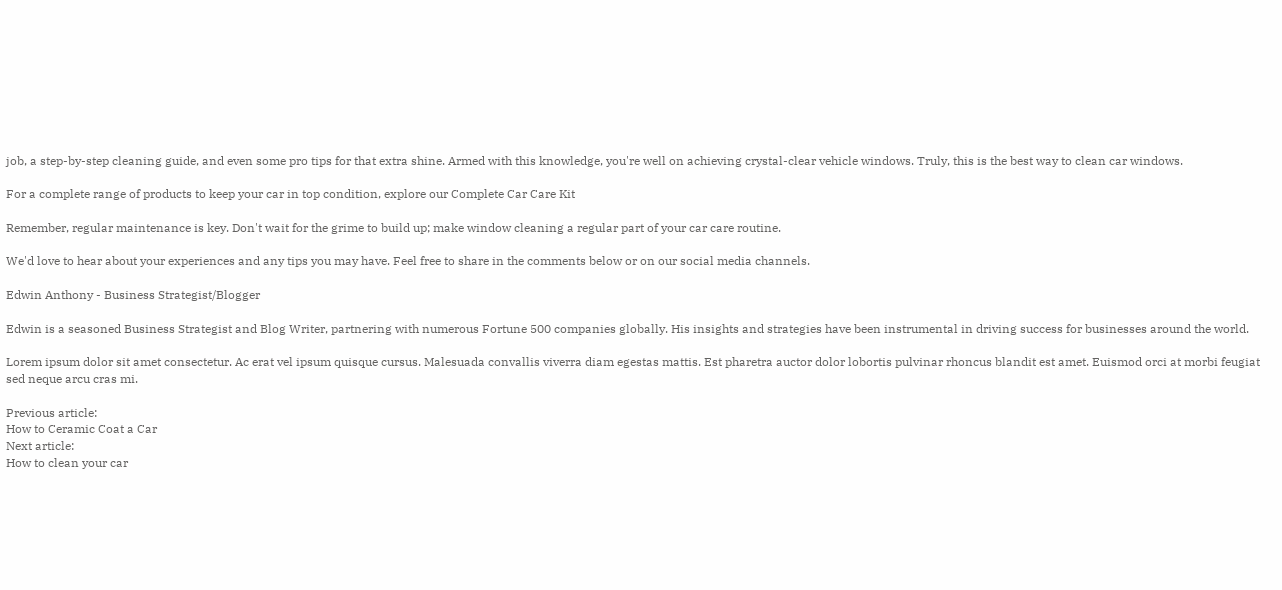job, a step-by-step cleaning guide, and even some pro tips for that extra shine. Armed with this knowledge, you're well on achieving crystal-clear vehicle windows. Truly, this is the best way to clean car windows.

For a complete range of products to keep your car in top condition, explore our Complete Car Care Kit

Remember, regular maintenance is key. Don't wait for the grime to build up; make window cleaning a regular part of your car care routine.

We'd love to hear about your experiences and any tips you may have. Feel free to share in the comments below or on our social media channels.

Edwin Anthony - Business Strategist/Blogger

Edwin is a seasoned Business Strategist and Blog Writer, partnering with numerous Fortune 500 companies globally. His insights and strategies have been instrumental in driving success for businesses around the world.

Lorem ipsum dolor sit amet consectetur. Ac erat vel ipsum quisque cursus. Malesuada convallis viverra diam egestas mattis. Est pharetra auctor dolor lobortis pulvinar rhoncus blandit est amet. Euismod orci at morbi feugiat sed neque arcu cras mi.

Previous article:
How to Ceramic Coat a Car
Next article:
How to clean your car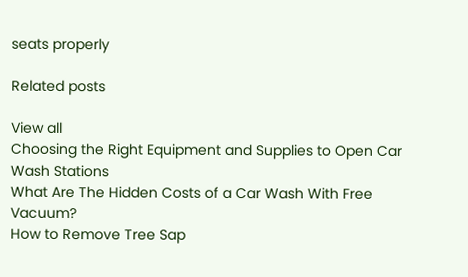seats properly

Related posts

View all
Choosing the Right Equipment and Supplies to Open Car Wash Stations
What Are The Hidden Costs of a Car Wash With Free Vacuum?
How to Remove Tree Sap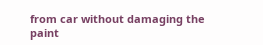from car without damaging the paint